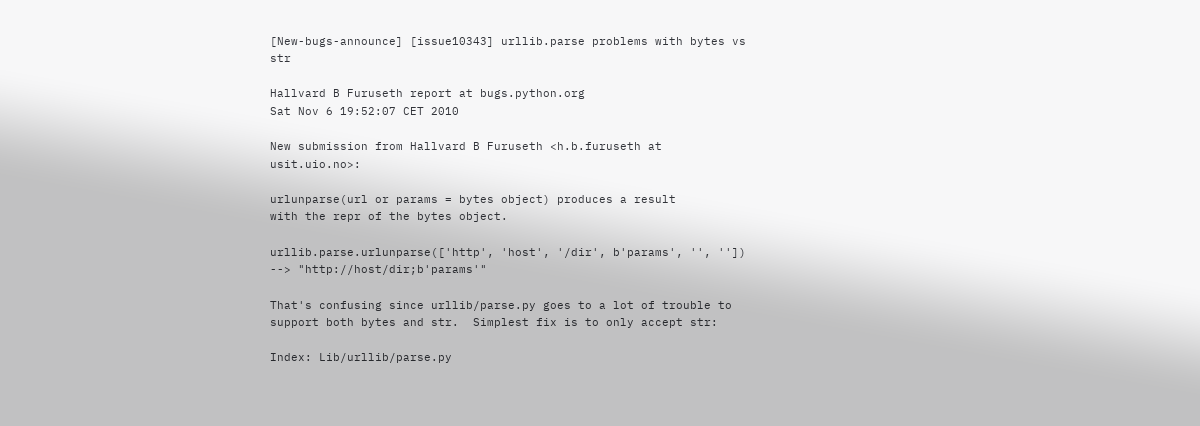[New-bugs-announce] [issue10343] urllib.parse problems with bytes vs str

Hallvard B Furuseth report at bugs.python.org
Sat Nov 6 19:52:07 CET 2010

New submission from Hallvard B Furuseth <h.b.furuseth at usit.uio.no>:

urlunparse(url or params = bytes object) produces a result
with the repr of the bytes object.

urllib.parse.urlunparse(['http', 'host', '/dir', b'params', '', ''])
--> "http://host/dir;b'params'"

That's confusing since urllib/parse.py goes to a lot of trouble to
support both bytes and str.  Simplest fix is to only accept str:

Index: Lib/urllib/parse.py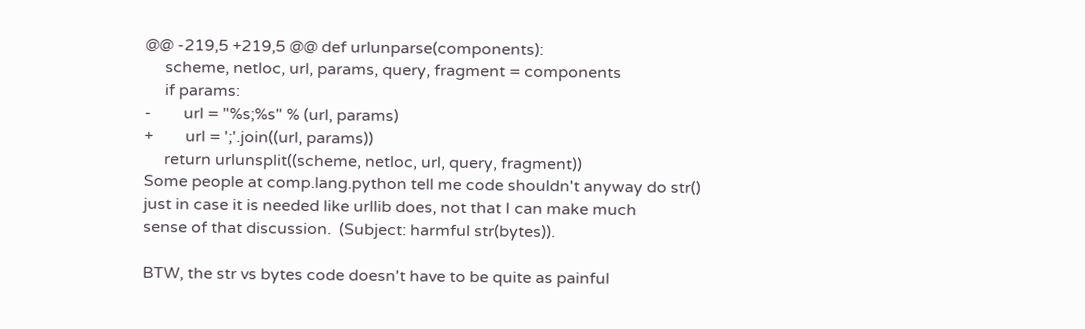@@ -219,5 +219,5 @@ def urlunparse(components):
     scheme, netloc, url, params, query, fragment = components
     if params:
-        url = "%s;%s" % (url, params)
+        url = ';'.join((url, params))
     return urlunsplit((scheme, netloc, url, query, fragment))
Some people at comp.lang.python tell me code shouldn't anyway do str()
just in case it is needed like urllib does, not that I can make much
sense of that discussion.  (Subject: harmful str(bytes)).

BTW, the str vs bytes code doesn't have to be quite as painful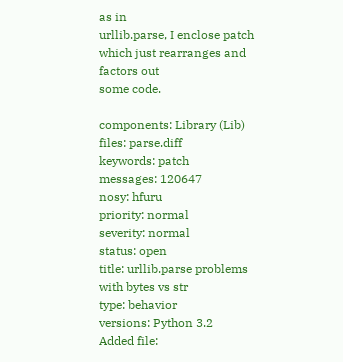as in
urllib.parse, I enclose patch which just rearranges and factors out
some code.

components: Library (Lib)
files: parse.diff
keywords: patch
messages: 120647
nosy: hfuru
priority: normal
severity: normal
status: open
title: urllib.parse problems with bytes vs str
type: behavior
versions: Python 3.2
Added file: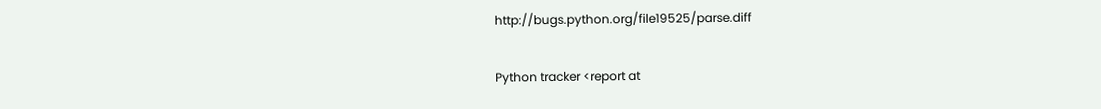http://bugs.python.org/file19525/parse.diff

Python tracker <report at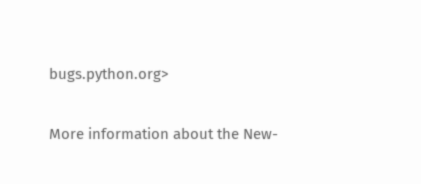bugs.python.org>

More information about the New-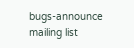bugs-announce mailing list